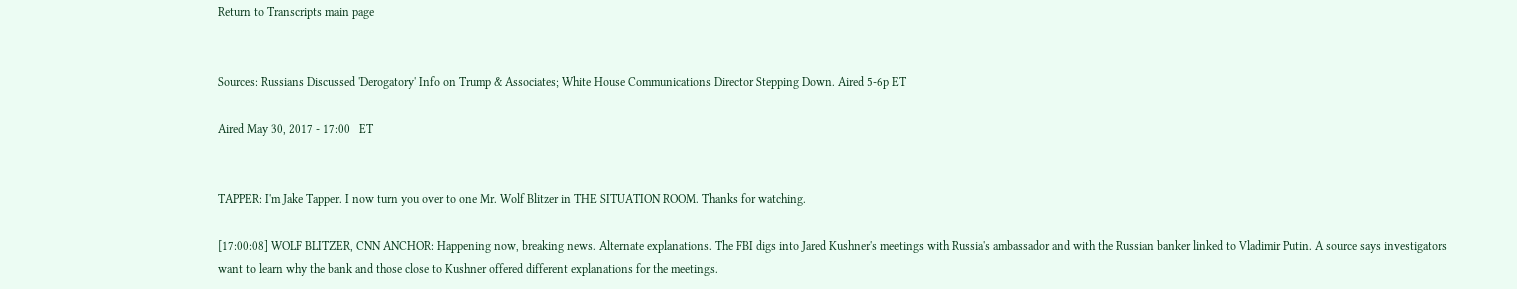Return to Transcripts main page


Sources: Russians Discussed 'Derogatory' Info on Trump & Associates; White House Communications Director Stepping Down. Aired 5-6p ET

Aired May 30, 2017 - 17:00   ET


TAPPER: I'm Jake Tapper. I now turn you over to one Mr. Wolf Blitzer in THE SITUATION ROOM. Thanks for watching.

[17:00:08] WOLF BLITZER, CNN ANCHOR: Happening now, breaking news. Alternate explanations. The FBI digs into Jared Kushner's meetings with Russia's ambassador and with the Russian banker linked to Vladimir Putin. A source says investigators want to learn why the bank and those close to Kushner offered different explanations for the meetings.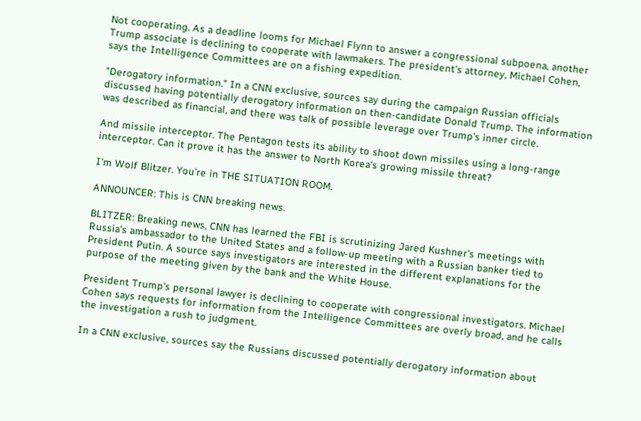Not cooperating. As a deadline looms for Michael Flynn to answer a congressional subpoena, another Trump associate is declining to cooperate with lawmakers. The president's attorney, Michael Cohen, says the Intelligence Committees are on a fishing expedition.

"Derogatory information." In a CNN exclusive, sources say during the campaign Russian officials discussed having potentially derogatory information on then-candidate Donald Trump. The information was described as financial, and there was talk of possible leverage over Trump's inner circle.

And missile interceptor. The Pentagon tests its ability to shoot down missiles using a long-range interceptor. Can it prove it has the answer to North Korea's growing missile threat?

I'm Wolf Blitzer. You're in THE SITUATION ROOM.

ANNOUNCER: This is CNN breaking news.

BLITZER: Breaking news, CNN has learned the FBI is scrutinizing Jared Kushner's meetings with Russia's ambassador to the United States and a follow-up meeting with a Russian banker tied to President Putin. A source says investigators are interested in the different explanations for the purpose of the meeting given by the bank and the White House.

President Trump's personal lawyer is declining to cooperate with congressional investigators. Michael Cohen says requests for information from the Intelligence Committees are overly broad, and he calls the investigation a rush to judgment.

In a CNN exclusive, sources say the Russians discussed potentially derogatory information about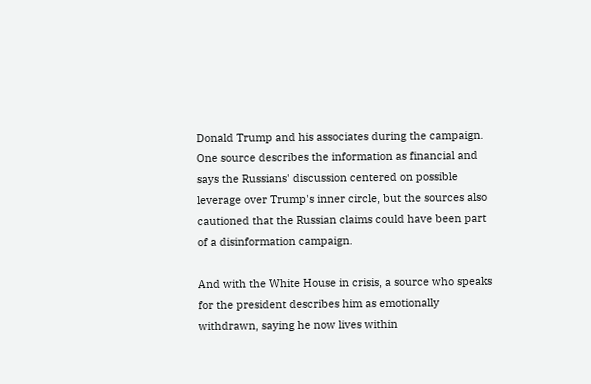Donald Trump and his associates during the campaign. One source describes the information as financial and says the Russians' discussion centered on possible leverage over Trump's inner circle, but the sources also cautioned that the Russian claims could have been part of a disinformation campaign.

And with the White House in crisis, a source who speaks for the president describes him as emotionally withdrawn, saying he now lives within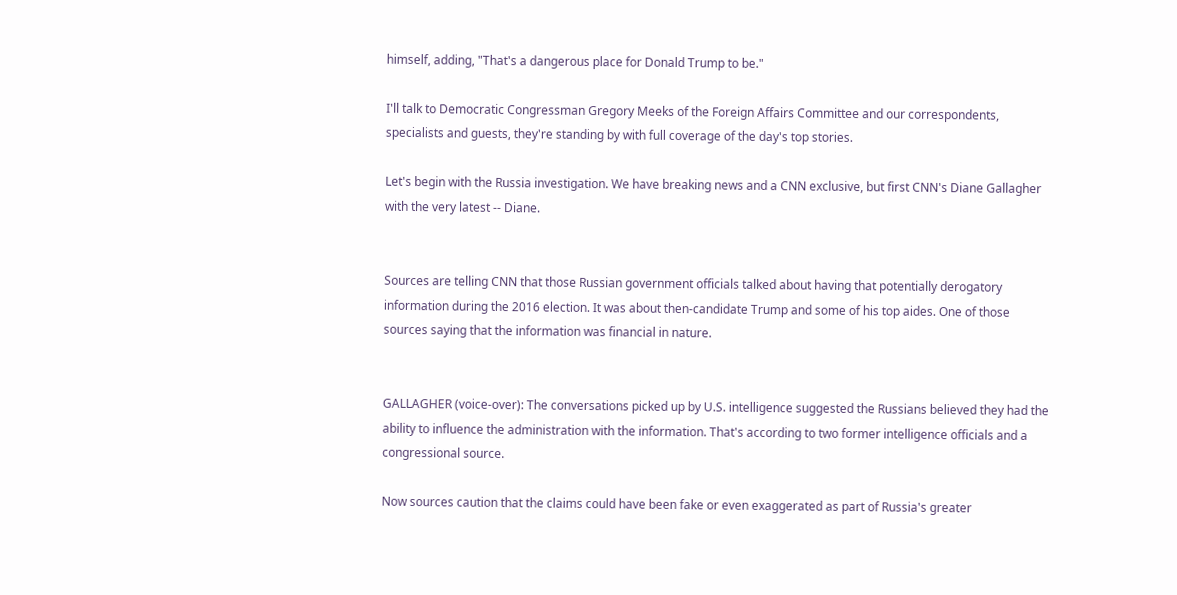himself, adding, "That's a dangerous place for Donald Trump to be."

I'll talk to Democratic Congressman Gregory Meeks of the Foreign Affairs Committee and our correspondents, specialists and guests, they're standing by with full coverage of the day's top stories.

Let's begin with the Russia investigation. We have breaking news and a CNN exclusive, but first CNN's Diane Gallagher with the very latest -- Diane.


Sources are telling CNN that those Russian government officials talked about having that potentially derogatory information during the 2016 election. It was about then-candidate Trump and some of his top aides. One of those sources saying that the information was financial in nature.


GALLAGHER (voice-over): The conversations picked up by U.S. intelligence suggested the Russians believed they had the ability to influence the administration with the information. That's according to two former intelligence officials and a congressional source.

Now sources caution that the claims could have been fake or even exaggerated as part of Russia's greater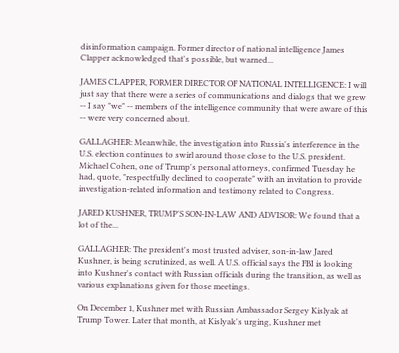disinformation campaign. Former director of national intelligence James Clapper acknowledged that's possible, but warned...

JAMES CLAPPER, FORMER DIRECTOR OF NATIONAL INTELLIGENCE: I will just say that there were a series of communications and dialogs that we grew -- I say "we" -- members of the intelligence community that were aware of this -- were very concerned about.

GALLAGHER: Meanwhile, the investigation into Russia's interference in the U.S. election continues to swirl around those close to the U.S. president. Michael Cohen, one of Trump's personal attorneys, confirmed Tuesday he had, quote, "respectfully declined to cooperate" with an invitation to provide investigation-related information and testimony related to Congress.

JARED KUSHNER, TRUMP'S SON-IN-LAW AND ADVISOR: We found that a lot of the...

GALLAGHER: The president's most trusted adviser, son-in-law Jared Kushner, is being scrutinized, as well. A U.S. official says the FBI is looking into Kushner's contact with Russian officials during the transition, as well as various explanations given for those meetings.

On December 1, Kushner met with Russian Ambassador Sergey Kislyak at Trump Tower. Later that month, at Kislyak's urging, Kushner met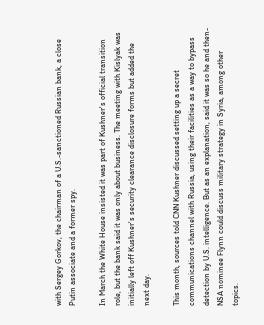with Sergey Gorkov, the chairman of a U.S.-sanctioned Russian bank, a close Putin associate and a former spy.

In March the White House insisted it was part of Kushner's official transition role, but the bank said it was only about business. The meeting with Kislyak was initially left off Kushner's security clearance disclosure forms but added the next day.

This month, sources told CNN Kushner discussed setting up a secret communications channel with Russia, using their facilities as a way to bypass detection by U.S. intelligence. But as an explanation, said it was so he and then-NSA nominee Flynn could discuss military strategy in Syria, among other topics.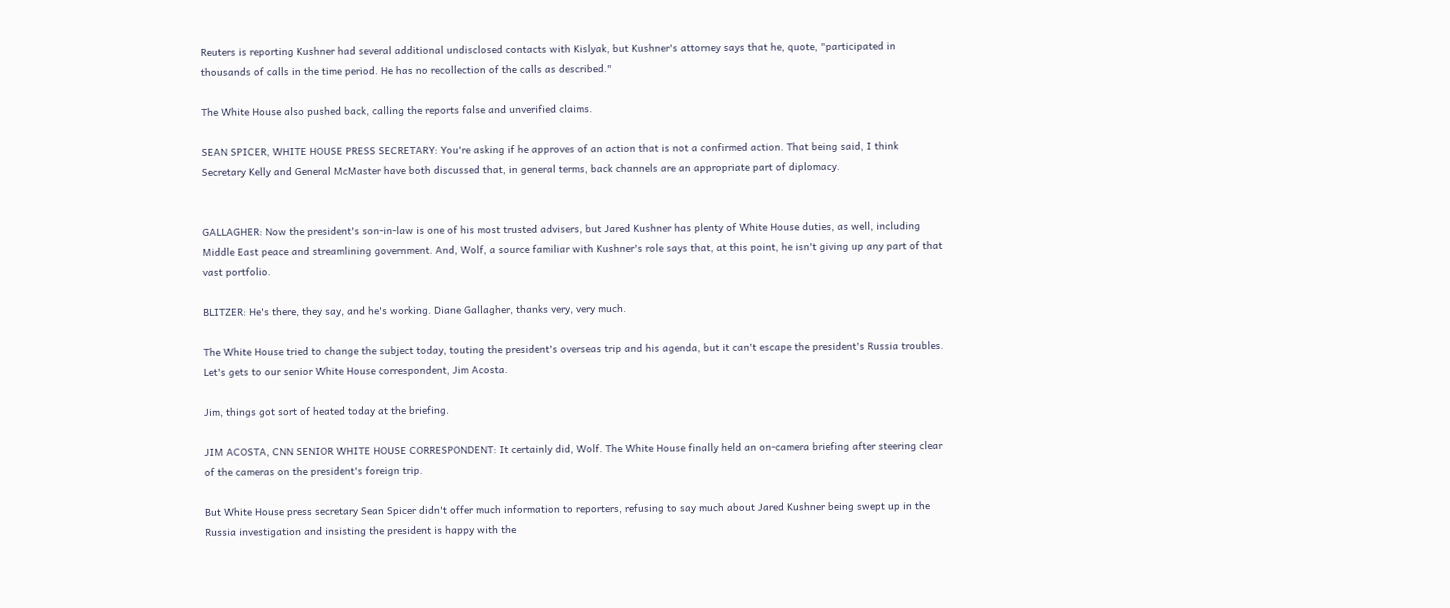Reuters is reporting Kushner had several additional undisclosed contacts with Kislyak, but Kushner's attorney says that he, quote, "participated in thousands of calls in the time period. He has no recollection of the calls as described."

The White House also pushed back, calling the reports false and unverified claims.

SEAN SPICER, WHITE HOUSE PRESS SECRETARY: You're asking if he approves of an action that is not a confirmed action. That being said, I think Secretary Kelly and General McMaster have both discussed that, in general terms, back channels are an appropriate part of diplomacy.


GALLAGHER: Now the president's son-in-law is one of his most trusted advisers, but Jared Kushner has plenty of White House duties, as well, including Middle East peace and streamlining government. And, Wolf, a source familiar with Kushner's role says that, at this point, he isn't giving up any part of that vast portfolio.

BLITZER: He's there, they say, and he's working. Diane Gallagher, thanks very, very much.

The White House tried to change the subject today, touting the president's overseas trip and his agenda, but it can't escape the president's Russia troubles. Let's gets to our senior White House correspondent, Jim Acosta.

Jim, things got sort of heated today at the briefing.

JIM ACOSTA, CNN SENIOR WHITE HOUSE CORRESPONDENT: It certainly did, Wolf. The White House finally held an on-camera briefing after steering clear of the cameras on the president's foreign trip.

But White House press secretary Sean Spicer didn't offer much information to reporters, refusing to say much about Jared Kushner being swept up in the Russia investigation and insisting the president is happy with the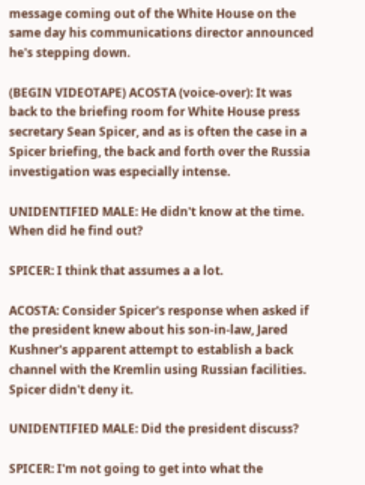message coming out of the White House on the same day his communications director announced he's stepping down.

(BEGIN VIDEOTAPE) ACOSTA (voice-over): It was back to the briefing room for White House press secretary Sean Spicer, and as is often the case in a Spicer briefing, the back and forth over the Russia investigation was especially intense.

UNIDENTIFIED MALE: He didn't know at the time. When did he find out?

SPICER: I think that assumes a a lot.

ACOSTA: Consider Spicer's response when asked if the president knew about his son-in-law, Jared Kushner's apparent attempt to establish a back channel with the Kremlin using Russian facilities. Spicer didn't deny it.

UNIDENTIFIED MALE: Did the president discuss?

SPICER: I'm not going to get into what the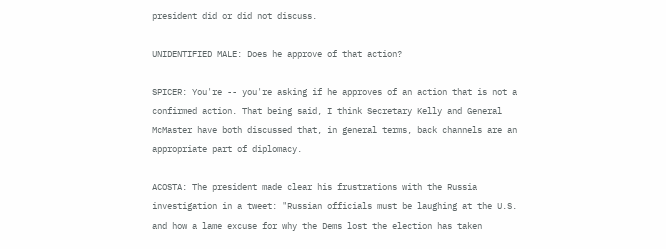president did or did not discuss.

UNIDENTIFIED MALE: Does he approve of that action?

SPICER: You're -- you're asking if he approves of an action that is not a confirmed action. That being said, I think Secretary Kelly and General McMaster have both discussed that, in general terms, back channels are an appropriate part of diplomacy.

ACOSTA: The president made clear his frustrations with the Russia investigation in a tweet: "Russian officials must be laughing at the U.S. and how a lame excuse for why the Dems lost the election has taken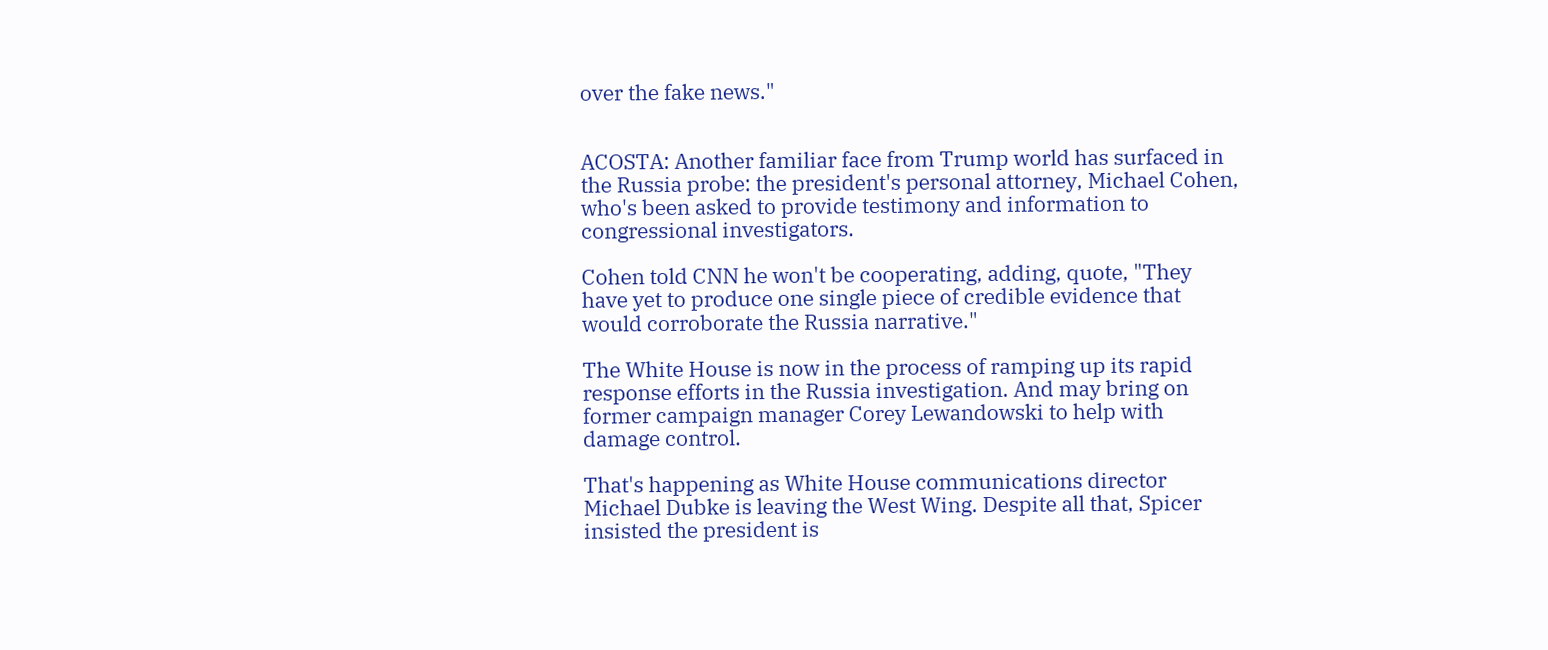over the fake news."


ACOSTA: Another familiar face from Trump world has surfaced in the Russia probe: the president's personal attorney, Michael Cohen, who's been asked to provide testimony and information to congressional investigators.

Cohen told CNN he won't be cooperating, adding, quote, "They have yet to produce one single piece of credible evidence that would corroborate the Russia narrative."

The White House is now in the process of ramping up its rapid response efforts in the Russia investigation. And may bring on former campaign manager Corey Lewandowski to help with damage control.

That's happening as White House communications director Michael Dubke is leaving the West Wing. Despite all that, Spicer insisted the president is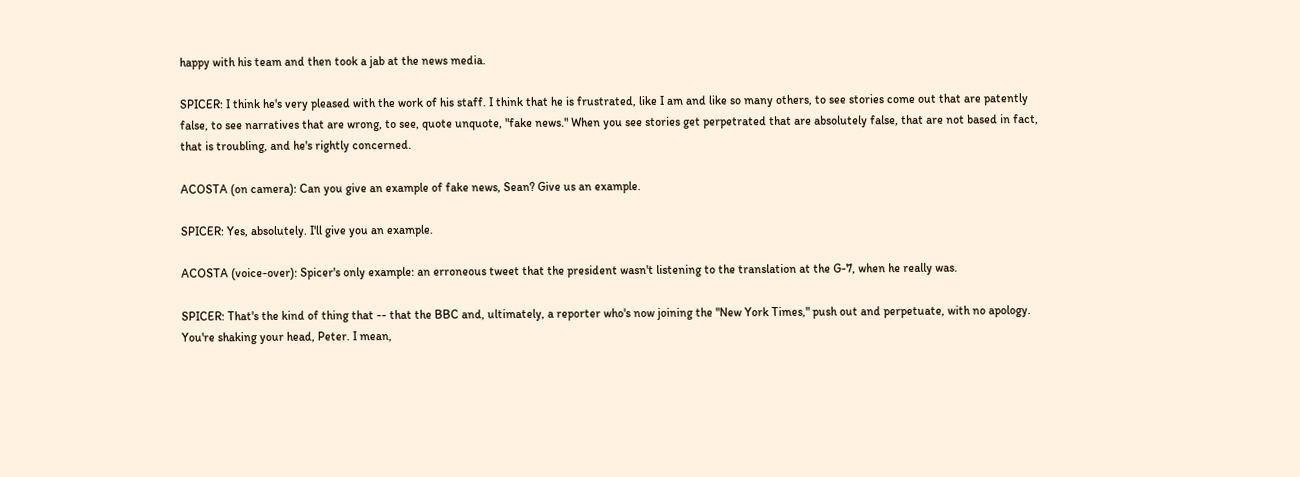happy with his team and then took a jab at the news media.

SPICER: I think he's very pleased with the work of his staff. I think that he is frustrated, like I am and like so many others, to see stories come out that are patently false, to see narratives that are wrong, to see, quote unquote, "fake news." When you see stories get perpetrated that are absolutely false, that are not based in fact, that is troubling, and he's rightly concerned.

ACOSTA (on camera): Can you give an example of fake news, Sean? Give us an example.

SPICER: Yes, absolutely. I'll give you an example.

ACOSTA (voice-over): Spicer's only example: an erroneous tweet that the president wasn't listening to the translation at the G-7, when he really was.

SPICER: That's the kind of thing that -- that the BBC and, ultimately, a reporter who's now joining the "New York Times," push out and perpetuate, with no apology. You're shaking your head, Peter. I mean,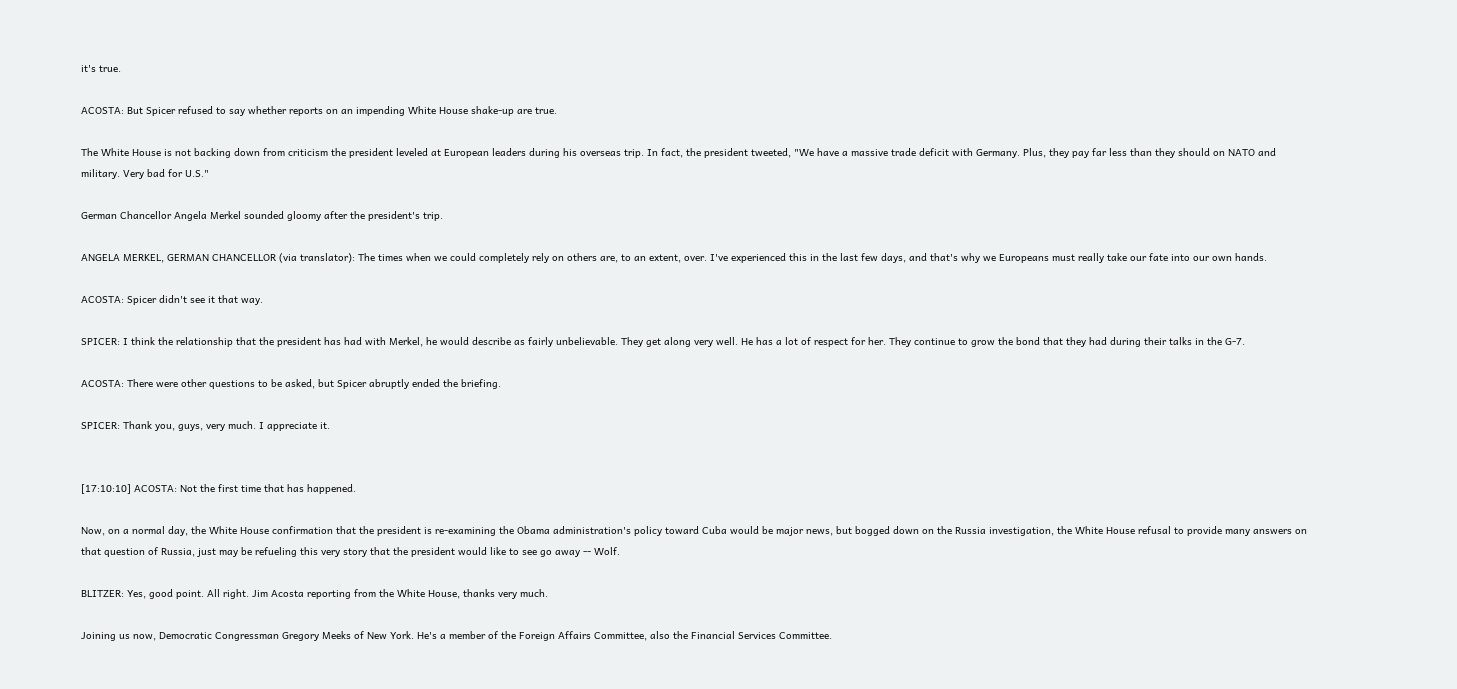it's true.

ACOSTA: But Spicer refused to say whether reports on an impending White House shake-up are true.

The White House is not backing down from criticism the president leveled at European leaders during his overseas trip. In fact, the president tweeted, "We have a massive trade deficit with Germany. Plus, they pay far less than they should on NATO and military. Very bad for U.S."

German Chancellor Angela Merkel sounded gloomy after the president's trip.

ANGELA MERKEL, GERMAN CHANCELLOR (via translator): The times when we could completely rely on others are, to an extent, over. I've experienced this in the last few days, and that's why we Europeans must really take our fate into our own hands.

ACOSTA: Spicer didn't see it that way.

SPICER: I think the relationship that the president has had with Merkel, he would describe as fairly unbelievable. They get along very well. He has a lot of respect for her. They continue to grow the bond that they had during their talks in the G-7.

ACOSTA: There were other questions to be asked, but Spicer abruptly ended the briefing.

SPICER: Thank you, guys, very much. I appreciate it.


[17:10:10] ACOSTA: Not the first time that has happened.

Now, on a normal day, the White House confirmation that the president is re-examining the Obama administration's policy toward Cuba would be major news, but bogged down on the Russia investigation, the White House refusal to provide many answers on that question of Russia, just may be refueling this very story that the president would like to see go away -- Wolf.

BLITZER: Yes, good point. All right. Jim Acosta reporting from the White House, thanks very much.

Joining us now, Democratic Congressman Gregory Meeks of New York. He's a member of the Foreign Affairs Committee, also the Financial Services Committee.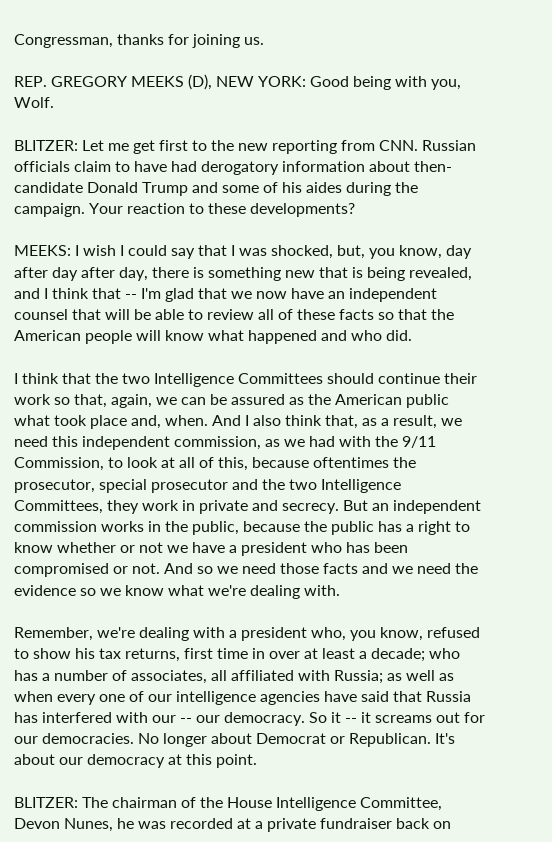Congressman, thanks for joining us.

REP. GREGORY MEEKS (D), NEW YORK: Good being with you, Wolf.

BLITZER: Let me get first to the new reporting from CNN. Russian officials claim to have had derogatory information about then- candidate Donald Trump and some of his aides during the campaign. Your reaction to these developments?

MEEKS: I wish I could say that I was shocked, but, you know, day after day after day, there is something new that is being revealed, and I think that -- I'm glad that we now have an independent counsel that will be able to review all of these facts so that the American people will know what happened and who did.

I think that the two Intelligence Committees should continue their work so that, again, we can be assured as the American public what took place and, when. And I also think that, as a result, we need this independent commission, as we had with the 9/11 Commission, to look at all of this, because oftentimes the prosecutor, special prosecutor and the two Intelligence Committees, they work in private and secrecy. But an independent commission works in the public, because the public has a right to know whether or not we have a president who has been compromised or not. And so we need those facts and we need the evidence so we know what we're dealing with.

Remember, we're dealing with a president who, you know, refused to show his tax returns, first time in over at least a decade; who has a number of associates, all affiliated with Russia; as well as when every one of our intelligence agencies have said that Russia has interfered with our -- our democracy. So it -- it screams out for our democracies. No longer about Democrat or Republican. It's about our democracy at this point.

BLITZER: The chairman of the House Intelligence Committee, Devon Nunes, he was recorded at a private fundraiser back on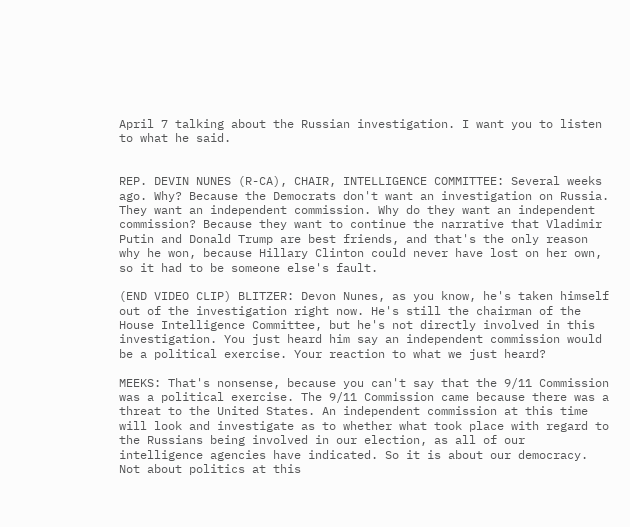April 7 talking about the Russian investigation. I want you to listen to what he said.


REP. DEVIN NUNES (R-CA), CHAIR, INTELLIGENCE COMMITTEE: Several weeks ago. Why? Because the Democrats don't want an investigation on Russia. They want an independent commission. Why do they want an independent commission? Because they want to continue the narrative that Vladimir Putin and Donald Trump are best friends, and that's the only reason why he won, because Hillary Clinton could never have lost on her own, so it had to be someone else's fault.

(END VIDEO CLIP) BLITZER: Devon Nunes, as you know, he's taken himself out of the investigation right now. He's still the chairman of the House Intelligence Committee, but he's not directly involved in this investigation. You just heard him say an independent commission would be a political exercise. Your reaction to what we just heard?

MEEKS: That's nonsense, because you can't say that the 9/11 Commission was a political exercise. The 9/11 Commission came because there was a threat to the United States. An independent commission at this time will look and investigate as to whether what took place with regard to the Russians being involved in our election, as all of our intelligence agencies have indicated. So it is about our democracy. Not about politics at this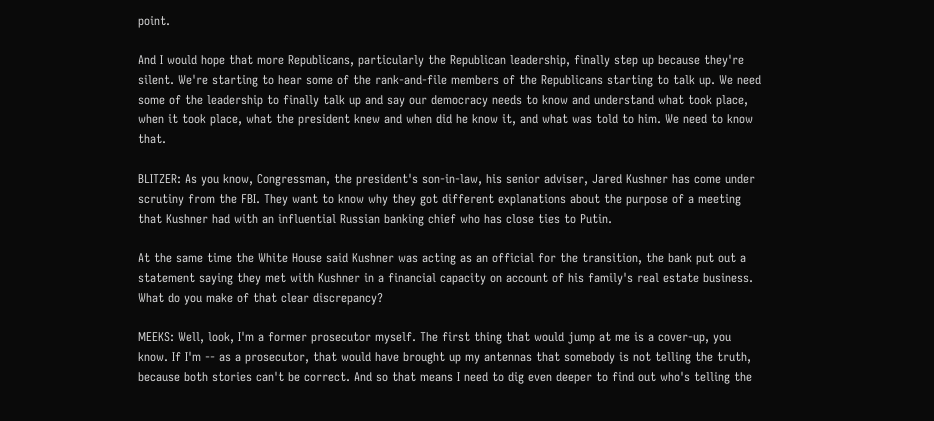point.

And I would hope that more Republicans, particularly the Republican leadership, finally step up because they're silent. We're starting to hear some of the rank-and-file members of the Republicans starting to talk up. We need some of the leadership to finally talk up and say our democracy needs to know and understand what took place, when it took place, what the president knew and when did he know it, and what was told to him. We need to know that.

BLITZER: As you know, Congressman, the president's son-in-law, his senior adviser, Jared Kushner has come under scrutiny from the FBI. They want to know why they got different explanations about the purpose of a meeting that Kushner had with an influential Russian banking chief who has close ties to Putin.

At the same time the White House said Kushner was acting as an official for the transition, the bank put out a statement saying they met with Kushner in a financial capacity on account of his family's real estate business. What do you make of that clear discrepancy?

MEEKS: Well, look, I'm a former prosecutor myself. The first thing that would jump at me is a cover-up, you know. If I'm -- as a prosecutor, that would have brought up my antennas that somebody is not telling the truth, because both stories can't be correct. And so that means I need to dig even deeper to find out who's telling the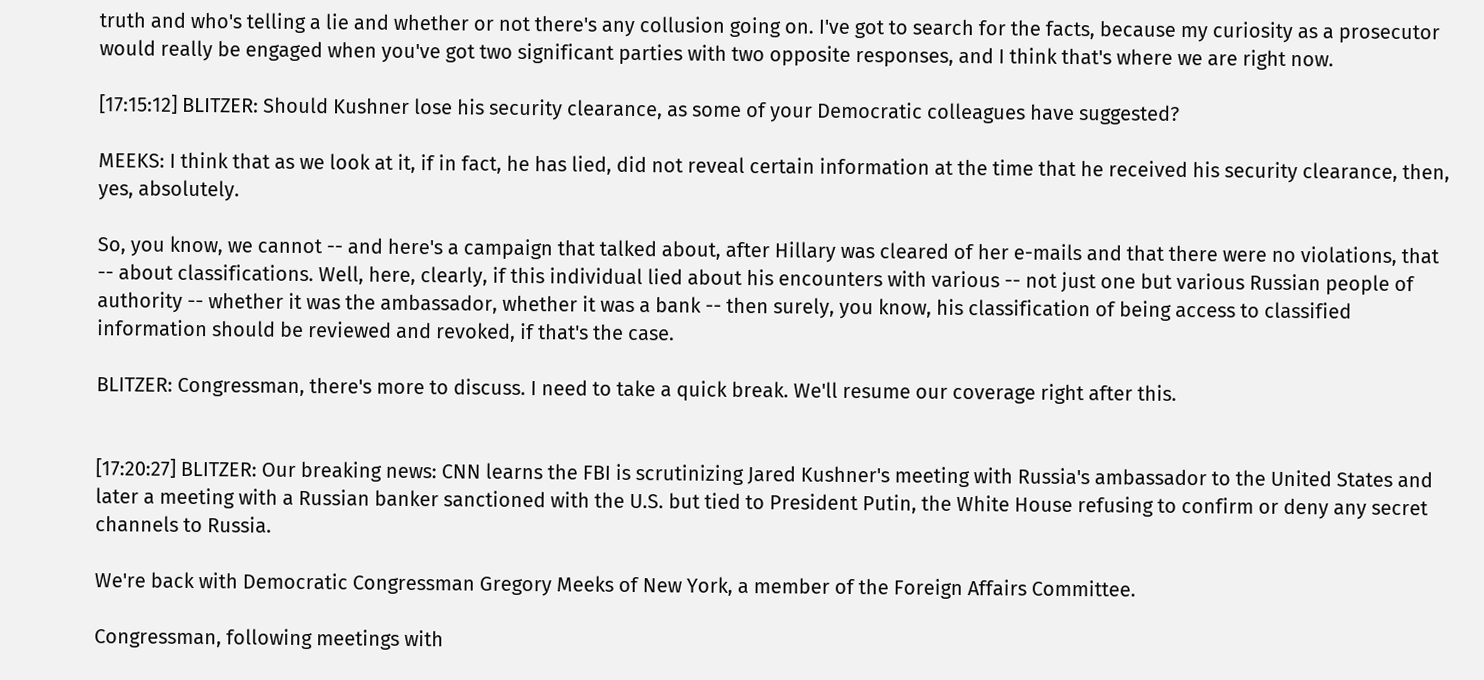truth and who's telling a lie and whether or not there's any collusion going on. I've got to search for the facts, because my curiosity as a prosecutor would really be engaged when you've got two significant parties with two opposite responses, and I think that's where we are right now.

[17:15:12] BLITZER: Should Kushner lose his security clearance, as some of your Democratic colleagues have suggested?

MEEKS: I think that as we look at it, if in fact, he has lied, did not reveal certain information at the time that he received his security clearance, then, yes, absolutely.

So, you know, we cannot -- and here's a campaign that talked about, after Hillary was cleared of her e-mails and that there were no violations, that -- about classifications. Well, here, clearly, if this individual lied about his encounters with various -- not just one but various Russian people of authority -- whether it was the ambassador, whether it was a bank -- then surely, you know, his classification of being access to classified information should be reviewed and revoked, if that's the case.

BLITZER: Congressman, there's more to discuss. I need to take a quick break. We'll resume our coverage right after this.


[17:20:27] BLITZER: Our breaking news: CNN learns the FBI is scrutinizing Jared Kushner's meeting with Russia's ambassador to the United States and later a meeting with a Russian banker sanctioned with the U.S. but tied to President Putin, the White House refusing to confirm or deny any secret channels to Russia.

We're back with Democratic Congressman Gregory Meeks of New York, a member of the Foreign Affairs Committee.

Congressman, following meetings with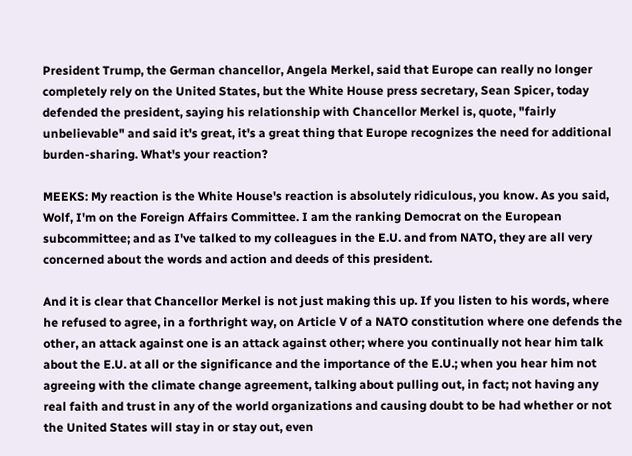President Trump, the German chancellor, Angela Merkel, said that Europe can really no longer completely rely on the United States, but the White House press secretary, Sean Spicer, today defended the president, saying his relationship with Chancellor Merkel is, quote, "fairly unbelievable" and said it's great, it's a great thing that Europe recognizes the need for additional burden-sharing. What's your reaction?

MEEKS: My reaction is the White House's reaction is absolutely ridiculous, you know. As you said, Wolf, I'm on the Foreign Affairs Committee. I am the ranking Democrat on the European subcommittee; and as I've talked to my colleagues in the E.U. and from NATO, they are all very concerned about the words and action and deeds of this president.

And it is clear that Chancellor Merkel is not just making this up. If you listen to his words, where he refused to agree, in a forthright way, on Article V of a NATO constitution where one defends the other, an attack against one is an attack against other; where you continually not hear him talk about the E.U. at all or the significance and the importance of the E.U.; when you hear him not agreeing with the climate change agreement, talking about pulling out, in fact; not having any real faith and trust in any of the world organizations and causing doubt to be had whether or not the United States will stay in or stay out, even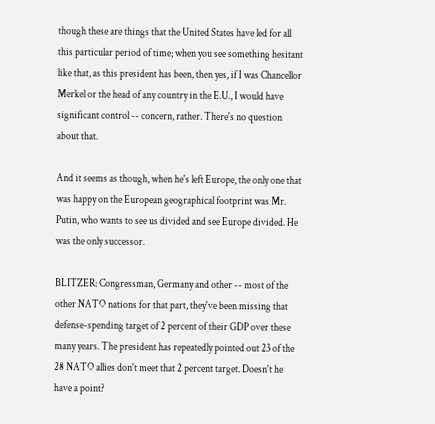though these are things that the United States have led for all this particular period of time; when you see something hesitant like that, as this president has been, then yes, if I was Chancellor Merkel or the head of any country in the E.U., I would have significant control -- concern, rather. There's no question about that.

And it seems as though, when he's left Europe, the only one that was happy on the European geographical footprint was Mr. Putin, who wants to see us divided and see Europe divided. He was the only successor.

BLITZER: Congressman, Germany and other -- most of the other NATO nations for that part, they've been missing that defense-spending target of 2 percent of their GDP over these many years. The president has repeatedly pointed out 23 of the 28 NATO allies don't meet that 2 percent target. Doesn't he have a point?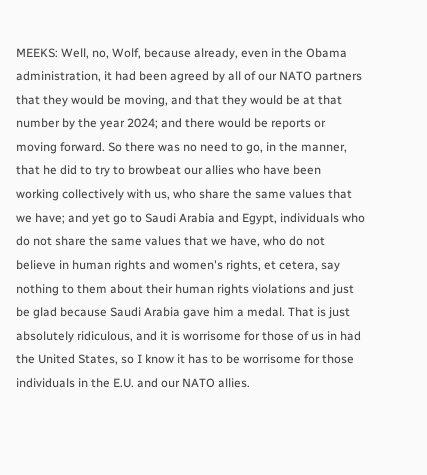MEEKS: Well, no, Wolf, because already, even in the Obama administration, it had been agreed by all of our NATO partners that they would be moving, and that they would be at that number by the year 2024; and there would be reports or moving forward. So there was no need to go, in the manner, that he did to try to browbeat our allies who have been working collectively with us, who share the same values that we have; and yet go to Saudi Arabia and Egypt, individuals who do not share the same values that we have, who do not believe in human rights and women's rights, et cetera, say nothing to them about their human rights violations and just be glad because Saudi Arabia gave him a medal. That is just absolutely ridiculous, and it is worrisome for those of us in had the United States, so I know it has to be worrisome for those individuals in the E.U. and our NATO allies.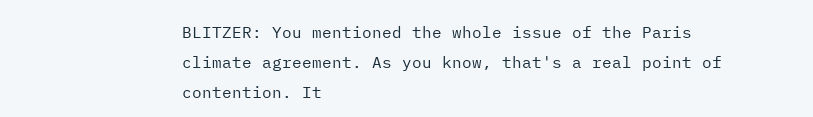BLITZER: You mentioned the whole issue of the Paris climate agreement. As you know, that's a real point of contention. It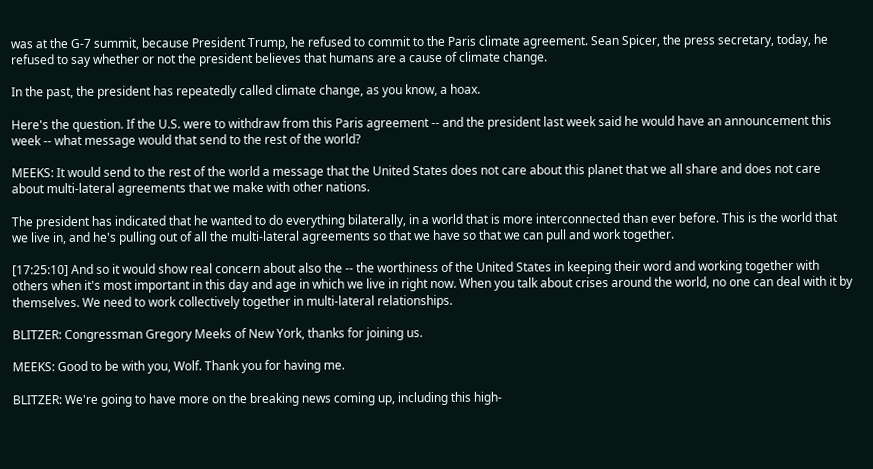was at the G-7 summit, because President Trump, he refused to commit to the Paris climate agreement. Sean Spicer, the press secretary, today, he refused to say whether or not the president believes that humans are a cause of climate change.

In the past, the president has repeatedly called climate change, as you know, a hoax.

Here's the question. If the U.S. were to withdraw from this Paris agreement -- and the president last week said he would have an announcement this week -- what message would that send to the rest of the world?

MEEKS: It would send to the rest of the world a message that the United States does not care about this planet that we all share and does not care about multi-lateral agreements that we make with other nations.

The president has indicated that he wanted to do everything bilaterally, in a world that is more interconnected than ever before. This is the world that we live in, and he's pulling out of all the multi-lateral agreements so that we have so that we can pull and work together.

[17:25:10] And so it would show real concern about also the -- the worthiness of the United States in keeping their word and working together with others when it's most important in this day and age in which we live in right now. When you talk about crises around the world, no one can deal with it by themselves. We need to work collectively together in multi-lateral relationships.

BLITZER: Congressman Gregory Meeks of New York, thanks for joining us.

MEEKS: Good to be with you, Wolf. Thank you for having me.

BLITZER: We're going to have more on the breaking news coming up, including this high-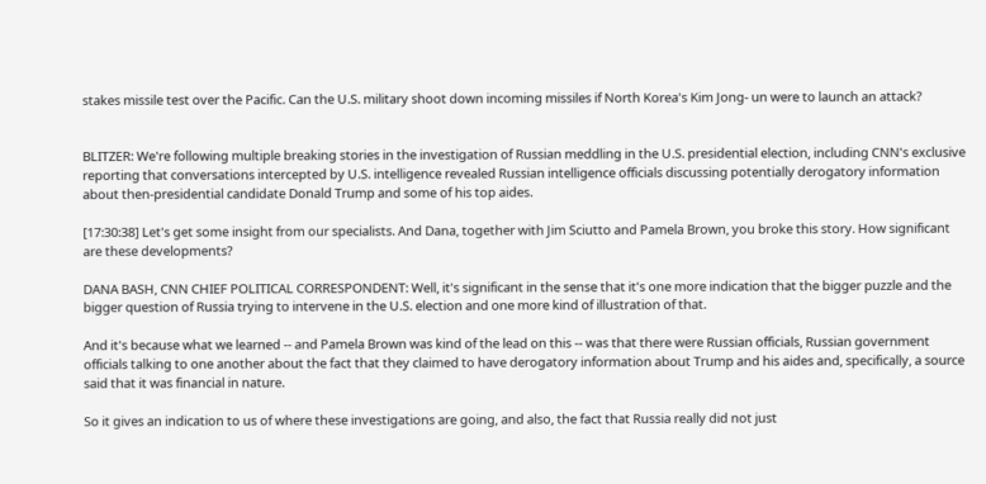stakes missile test over the Pacific. Can the U.S. military shoot down incoming missiles if North Korea's Kim Jong- un were to launch an attack?


BLITZER: We're following multiple breaking stories in the investigation of Russian meddling in the U.S. presidential election, including CNN's exclusive reporting that conversations intercepted by U.S. intelligence revealed Russian intelligence officials discussing potentially derogatory information about then-presidential candidate Donald Trump and some of his top aides.

[17:30:38] Let's get some insight from our specialists. And Dana, together with Jim Sciutto and Pamela Brown, you broke this story. How significant are these developments?

DANA BASH, CNN CHIEF POLITICAL CORRESPONDENT: Well, it's significant in the sense that it's one more indication that the bigger puzzle and the bigger question of Russia trying to intervene in the U.S. election and one more kind of illustration of that.

And it's because what we learned -- and Pamela Brown was kind of the lead on this -- was that there were Russian officials, Russian government officials talking to one another about the fact that they claimed to have derogatory information about Trump and his aides and, specifically, a source said that it was financial in nature.

So it gives an indication to us of where these investigations are going, and also, the fact that Russia really did not just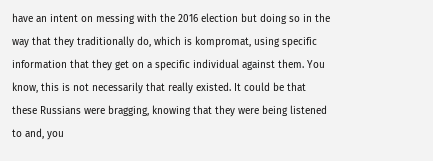have an intent on messing with the 2016 election but doing so in the way that they traditionally do, which is kompromat, using specific information that they get on a specific individual against them. You know, this is not necessarily that really existed. It could be that these Russians were bragging, knowing that they were being listened to and, you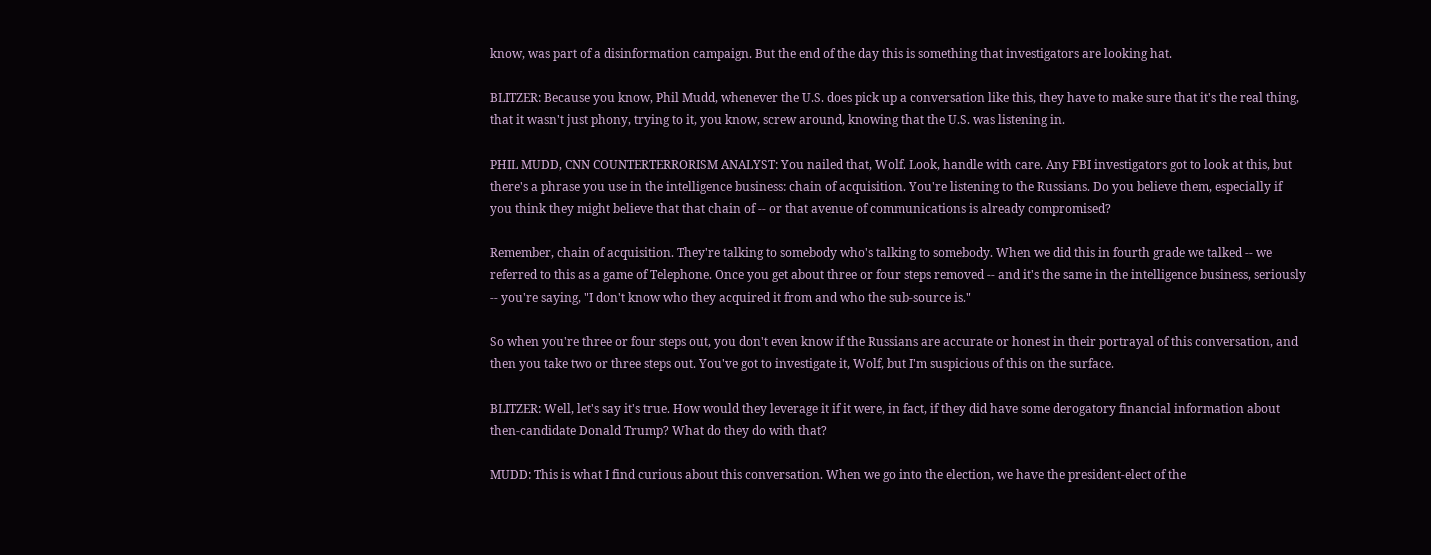know, was part of a disinformation campaign. But the end of the day this is something that investigators are looking hat.

BLITZER: Because you know, Phil Mudd, whenever the U.S. does pick up a conversation like this, they have to make sure that it's the real thing, that it wasn't just phony, trying to it, you know, screw around, knowing that the U.S. was listening in.

PHIL MUDD, CNN COUNTERTERRORISM ANALYST: You nailed that, Wolf. Look, handle with care. Any FBI investigators got to look at this, but there's a phrase you use in the intelligence business: chain of acquisition. You're listening to the Russians. Do you believe them, especially if you think they might believe that that chain of -- or that avenue of communications is already compromised?

Remember, chain of acquisition. They're talking to somebody who's talking to somebody. When we did this in fourth grade we talked -- we referred to this as a game of Telephone. Once you get about three or four steps removed -- and it's the same in the intelligence business, seriously -- you're saying, "I don't know who they acquired it from and who the sub-source is."

So when you're three or four steps out, you don't even know if the Russians are accurate or honest in their portrayal of this conversation, and then you take two or three steps out. You've got to investigate it, Wolf, but I'm suspicious of this on the surface.

BLITZER: Well, let's say it's true. How would they leverage it if it were, in fact, if they did have some derogatory financial information about then-candidate Donald Trump? What do they do with that?

MUDD: This is what I find curious about this conversation. When we go into the election, we have the president-elect of the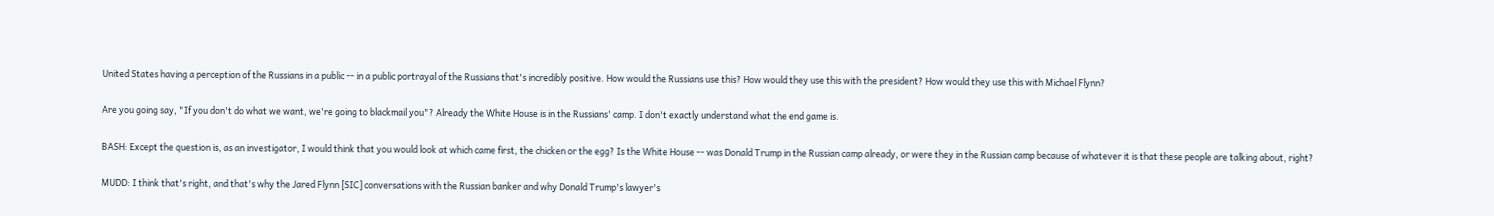United States having a perception of the Russians in a public -- in a public portrayal of the Russians that's incredibly positive. How would the Russians use this? How would they use this with the president? How would they use this with Michael Flynn?

Are you going say, "If you don't do what we want, we're going to blackmail you"? Already the White House is in the Russians' camp. I don't exactly understand what the end game is.

BASH: Except the question is, as an investigator, I would think that you would look at which came first, the chicken or the egg? Is the White House -- was Donald Trump in the Russian camp already, or were they in the Russian camp because of whatever it is that these people are talking about, right?

MUDD: I think that's right, and that's why the Jared Flynn [SIC] conversations with the Russian banker and why Donald Trump's lawyer's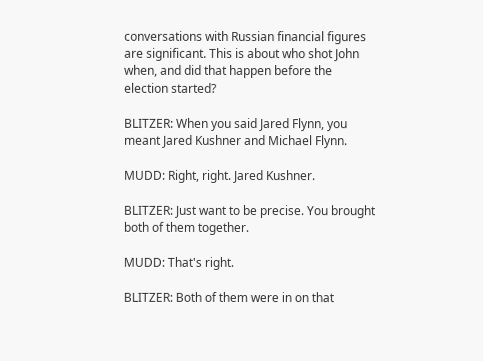conversations with Russian financial figures are significant. This is about who shot John when, and did that happen before the election started?

BLITZER: When you said Jared Flynn, you meant Jared Kushner and Michael Flynn.

MUDD: Right, right. Jared Kushner.

BLITZER: Just want to be precise. You brought both of them together.

MUDD: That's right.

BLITZER: Both of them were in on that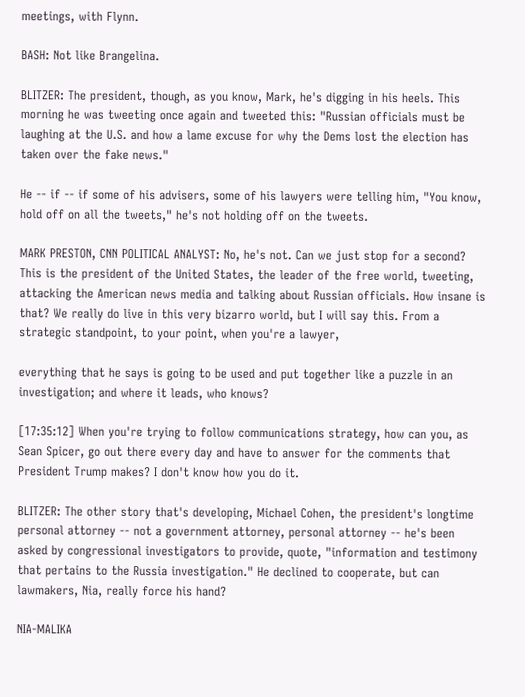meetings, with Flynn.

BASH: Not like Brangelina.

BLITZER: The president, though, as you know, Mark, he's digging in his heels. This morning he was tweeting once again and tweeted this: "Russian officials must be laughing at the U.S. and how a lame excuse for why the Dems lost the election has taken over the fake news."

He -- if -- if some of his advisers, some of his lawyers were telling him, "You know, hold off on all the tweets," he's not holding off on the tweets.

MARK PRESTON, CNN POLITICAL ANALYST: No, he's not. Can we just stop for a second? This is the president of the United States, the leader of the free world, tweeting, attacking the American news media and talking about Russian officials. How insane is that? We really do live in this very bizarro world, but I will say this. From a strategic standpoint, to your point, when you're a lawyer,

everything that he says is going to be used and put together like a puzzle in an investigation; and where it leads, who knows?

[17:35:12] When you're trying to follow communications strategy, how can you, as Sean Spicer, go out there every day and have to answer for the comments that President Trump makes? I don't know how you do it.

BLITZER: The other story that's developing, Michael Cohen, the president's longtime personal attorney -- not a government attorney, personal attorney -- he's been asked by congressional investigators to provide, quote, "information and testimony that pertains to the Russia investigation." He declined to cooperate, but can lawmakers, Nia, really force his hand?

NIA-MALIKA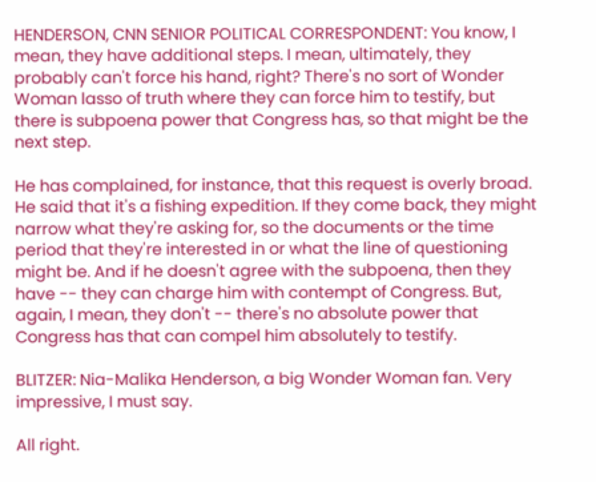HENDERSON, CNN SENIOR POLITICAL CORRESPONDENT: You know, I mean, they have additional steps. I mean, ultimately, they probably can't force his hand, right? There's no sort of Wonder Woman lasso of truth where they can force him to testify, but there is subpoena power that Congress has, so that might be the next step.

He has complained, for instance, that this request is overly broad. He said that it's a fishing expedition. If they come back, they might narrow what they're asking for, so the documents or the time period that they're interested in or what the line of questioning might be. And if he doesn't agree with the subpoena, then they have -- they can charge him with contempt of Congress. But, again, I mean, they don't -- there's no absolute power that Congress has that can compel him absolutely to testify.

BLITZER: Nia-Malika Henderson, a big Wonder Woman fan. Very impressive, I must say.

All right.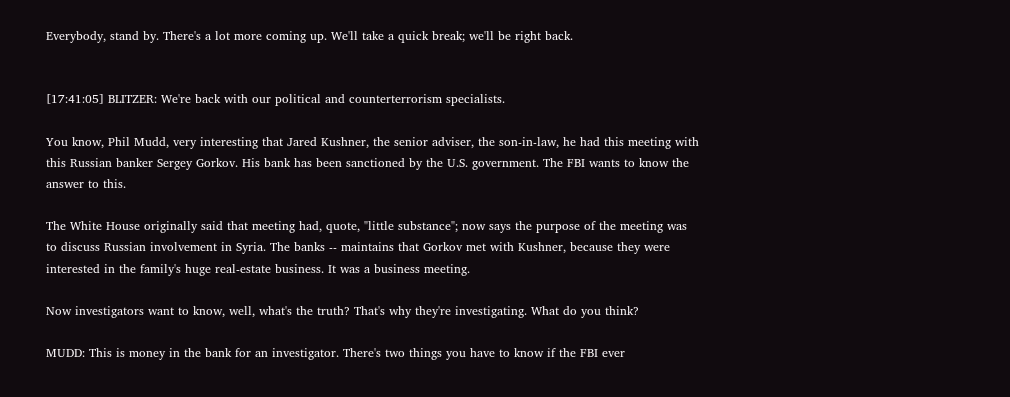Everybody, stand by. There's a lot more coming up. We'll take a quick break; we'll be right back.


[17:41:05] BLITZER: We're back with our political and counterterrorism specialists.

You know, Phil Mudd, very interesting that Jared Kushner, the senior adviser, the son-in-law, he had this meeting with this Russian banker Sergey Gorkov. His bank has been sanctioned by the U.S. government. The FBI wants to know the answer to this.

The White House originally said that meeting had, quote, "little substance"; now says the purpose of the meeting was to discuss Russian involvement in Syria. The banks -- maintains that Gorkov met with Kushner, because they were interested in the family's huge real-estate business. It was a business meeting.

Now investigators want to know, well, what's the truth? That's why they're investigating. What do you think?

MUDD: This is money in the bank for an investigator. There's two things you have to know if the FBI ever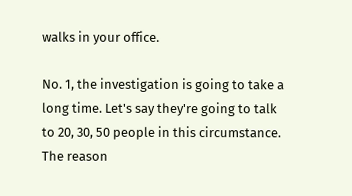walks in your office.

No. 1, the investigation is going to take a long time. Let's say they're going to talk to 20, 30, 50 people in this circumstance. The reason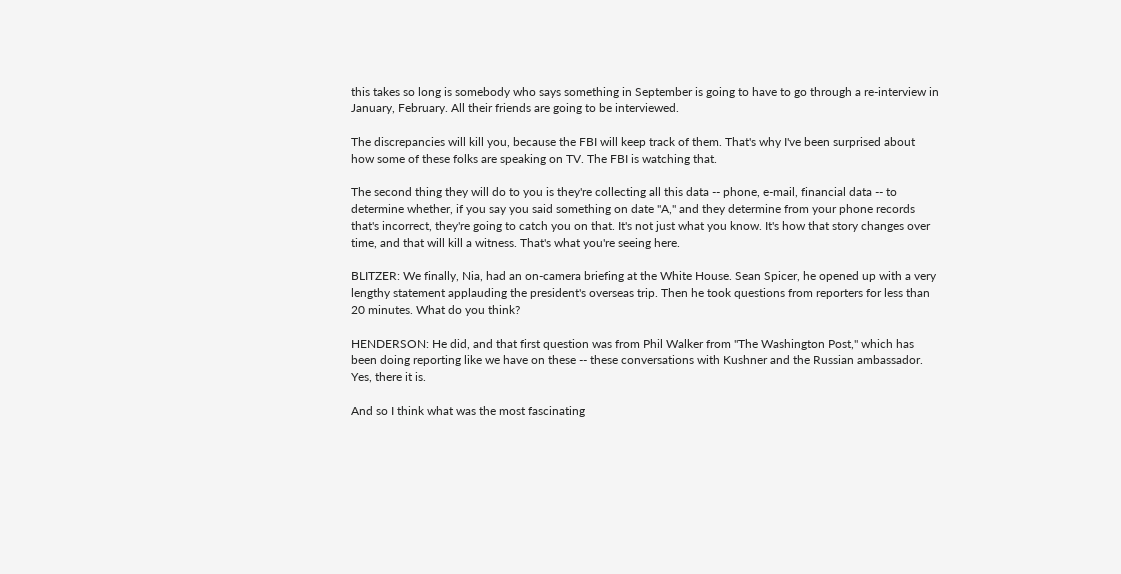this takes so long is somebody who says something in September is going to have to go through a re-interview in January, February. All their friends are going to be interviewed.

The discrepancies will kill you, because the FBI will keep track of them. That's why I've been surprised about how some of these folks are speaking on TV. The FBI is watching that.

The second thing they will do to you is they're collecting all this data -- phone, e-mail, financial data -- to determine whether, if you say you said something on date "A," and they determine from your phone records that's incorrect, they're going to catch you on that. It's not just what you know. It's how that story changes over time, and that will kill a witness. That's what you're seeing here.

BLITZER: We finally, Nia, had an on-camera briefing at the White House. Sean Spicer, he opened up with a very lengthy statement applauding the president's overseas trip. Then he took questions from reporters for less than 20 minutes. What do you think?

HENDERSON: He did, and that first question was from Phil Walker from "The Washington Post," which has been doing reporting like we have on these -- these conversations with Kushner and the Russian ambassador. Yes, there it is.

And so I think what was the most fascinating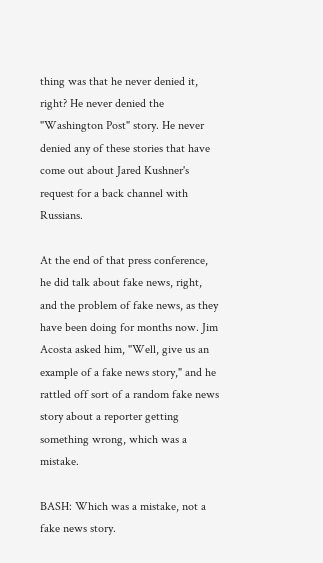thing was that he never denied it, right? He never denied the "Washington Post" story. He never denied any of these stories that have come out about Jared Kushner's request for a back channel with Russians.

At the end of that press conference, he did talk about fake news, right, and the problem of fake news, as they have been doing for months now. Jim Acosta asked him, "Well, give us an example of a fake news story," and he rattled off sort of a random fake news story about a reporter getting something wrong, which was a mistake.

BASH: Which was a mistake, not a fake news story.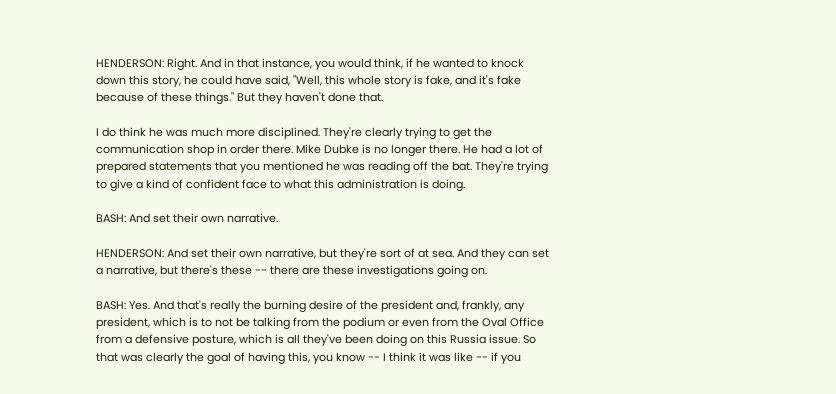HENDERSON: Right. And in that instance, you would think, if he wanted to knock down this story, he could have said, "Well, this whole story is fake, and it's fake because of these things." But they haven't done that.

I do think he was much more disciplined. They're clearly trying to get the communication shop in order there. Mike Dubke is no longer there. He had a lot of prepared statements that you mentioned he was reading off the bat. They're trying to give a kind of confident face to what this administration is doing.

BASH: And set their own narrative.

HENDERSON: And set their own narrative, but they're sort of at sea. And they can set a narrative, but there's these -- there are these investigations going on.

BASH: Yes. And that's really the burning desire of the president and, frankly, any president, which is to not be talking from the podium or even from the Oval Office from a defensive posture, which is all they've been doing on this Russia issue. So that was clearly the goal of having this, you know -- I think it was like -- if you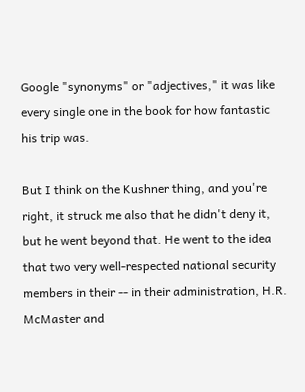Google "synonyms" or "adjectives," it was like every single one in the book for how fantastic his trip was.

But I think on the Kushner thing, and you're right, it struck me also that he didn't deny it, but he went beyond that. He went to the idea that two very well-respected national security members in their -- in their administration, H.R. McMaster and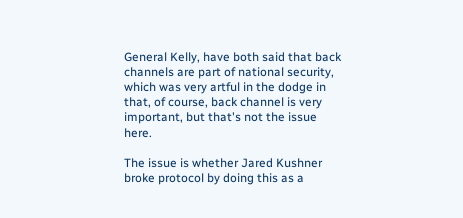General Kelly, have both said that back channels are part of national security, which was very artful in the dodge in that, of course, back channel is very important, but that's not the issue here.

The issue is whether Jared Kushner broke protocol by doing this as a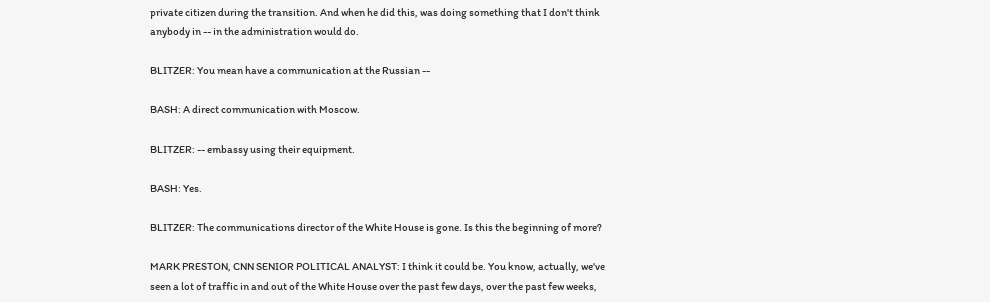private citizen during the transition. And when he did this, was doing something that I don't think anybody in -- in the administration would do.

BLITZER: You mean have a communication at the Russian --

BASH: A direct communication with Moscow.

BLITZER: -- embassy using their equipment.

BASH: Yes.

BLITZER: The communications director of the White House is gone. Is this the beginning of more?

MARK PRESTON, CNN SENIOR POLITICAL ANALYST: I think it could be. You know, actually, we've seen a lot of traffic in and out of the White House over the past few days, over the past few weeks,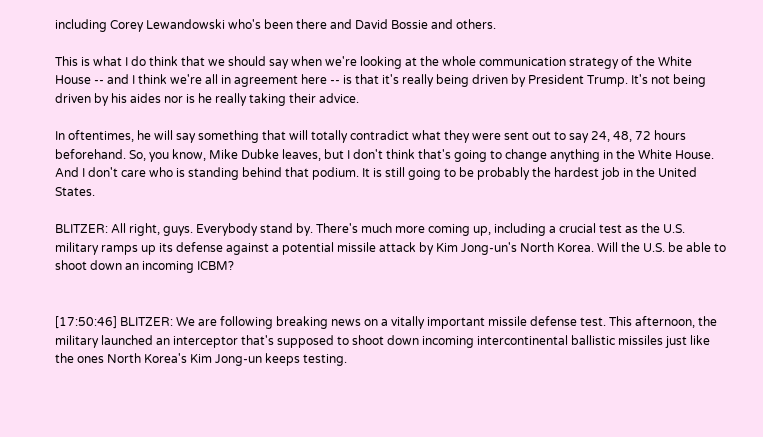including Corey Lewandowski who's been there and David Bossie and others.

This is what I do think that we should say when we're looking at the whole communication strategy of the White House -- and I think we're all in agreement here -- is that it's really being driven by President Trump. It's not being driven by his aides nor is he really taking their advice.

In oftentimes, he will say something that will totally contradict what they were sent out to say 24, 48, 72 hours beforehand. So, you know, Mike Dubke leaves, but I don't think that's going to change anything in the White House. And I don't care who is standing behind that podium. It is still going to be probably the hardest job in the United States.

BLITZER: All right, guys. Everybody stand by. There's much more coming up, including a crucial test as the U.S. military ramps up its defense against a potential missile attack by Kim Jong-un's North Korea. Will the U.S. be able to shoot down an incoming ICBM?


[17:50:46] BLITZER: We are following breaking news on a vitally important missile defense test. This afternoon, the military launched an interceptor that's supposed to shoot down incoming intercontinental ballistic missiles just like the ones North Korea's Kim Jong-un keeps testing.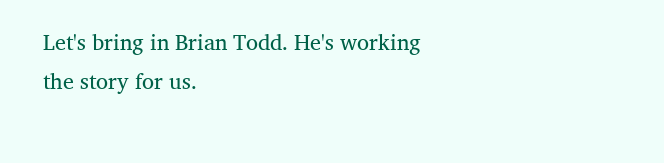Let's bring in Brian Todd. He's working the story for us.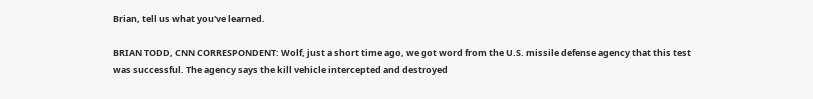Brian, tell us what you've learned.

BRIAN TODD, CNN CORRESPONDENT: Wolf, just a short time ago, we got word from the U.S. missile defense agency that this test was successful. The agency says the kill vehicle intercepted and destroyed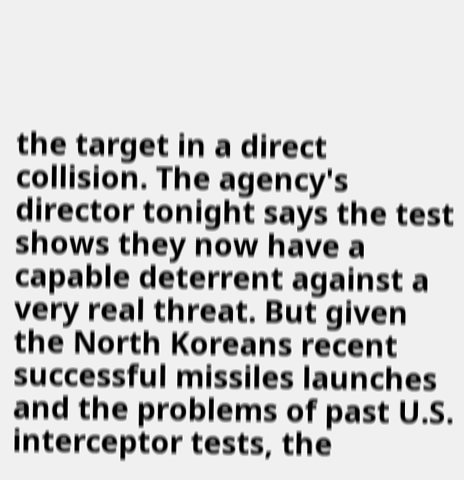the target in a direct collision. The agency's director tonight says the test shows they now have a capable deterrent against a very real threat. But given the North Koreans recent successful missiles launches and the problems of past U.S. interceptor tests, the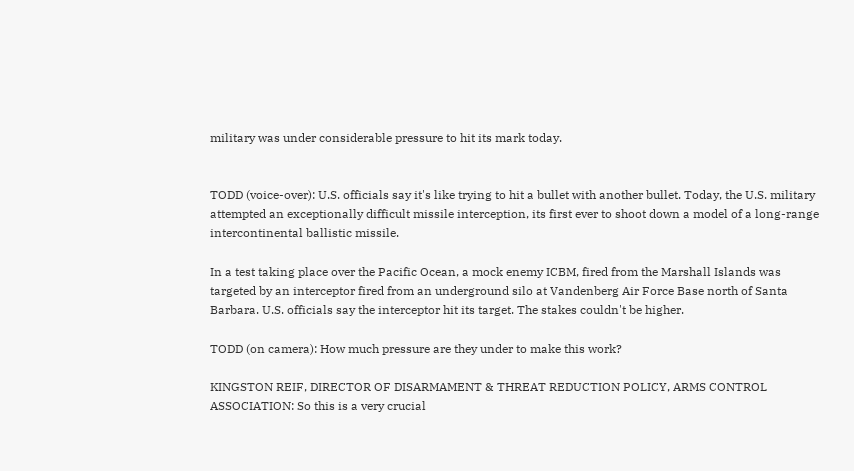military was under considerable pressure to hit its mark today.


TODD (voice-over): U.S. officials say it's like trying to hit a bullet with another bullet. Today, the U.S. military attempted an exceptionally difficult missile interception, its first ever to shoot down a model of a long-range intercontinental ballistic missile.

In a test taking place over the Pacific Ocean, a mock enemy ICBM, fired from the Marshall Islands was targeted by an interceptor fired from an underground silo at Vandenberg Air Force Base north of Santa Barbara. U.S. officials say the interceptor hit its target. The stakes couldn't be higher.

TODD (on camera): How much pressure are they under to make this work?

KINGSTON REIF, DIRECTOR OF DISARMAMENT & THREAT REDUCTION POLICY, ARMS CONTROL ASSOCIATION: So this is a very crucial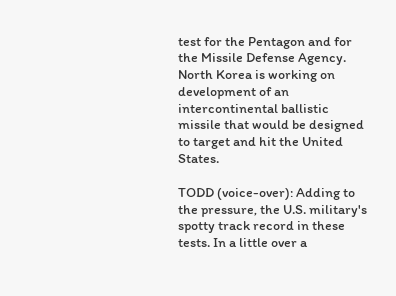test for the Pentagon and for the Missile Defense Agency. North Korea is working on development of an intercontinental ballistic missile that would be designed to target and hit the United States.

TODD (voice-over): Adding to the pressure, the U.S. military's spotty track record in these tests. In a little over a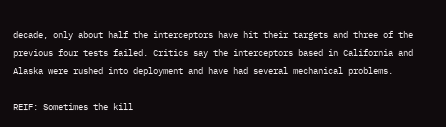decade, only about half the interceptors have hit their targets and three of the previous four tests failed. Critics say the interceptors based in California and Alaska were rushed into deployment and have had several mechanical problems.

REIF: Sometimes the kill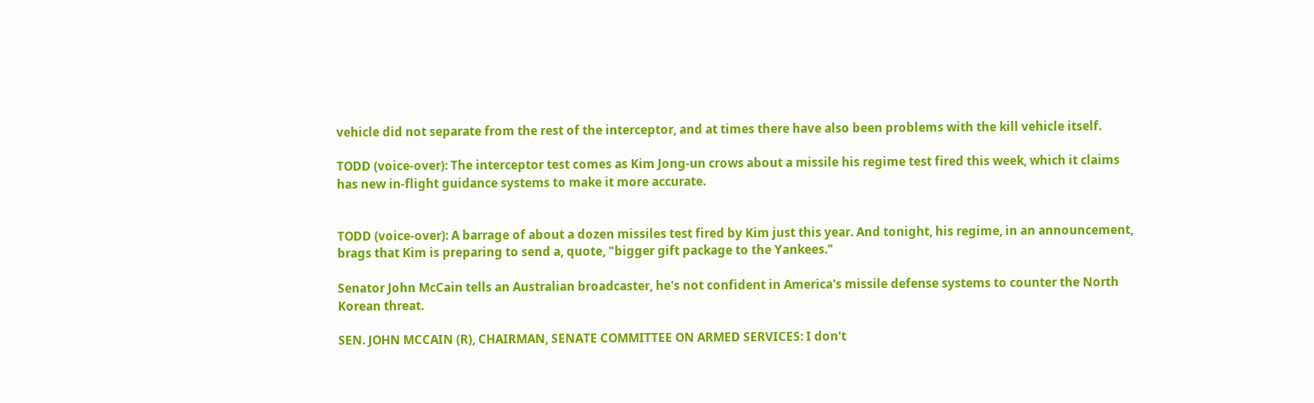vehicle did not separate from the rest of the interceptor, and at times there have also been problems with the kill vehicle itself.

TODD (voice-over): The interceptor test comes as Kim Jong-un crows about a missile his regime test fired this week, which it claims has new in-flight guidance systems to make it more accurate.


TODD (voice-over): A barrage of about a dozen missiles test fired by Kim just this year. And tonight, his regime, in an announcement, brags that Kim is preparing to send a, quote, "bigger gift package to the Yankees."

Senator John McCain tells an Australian broadcaster, he's not confident in America's missile defense systems to counter the North Korean threat.

SEN. JOHN MCCAIN (R), CHAIRMAN, SENATE COMMITTEE ON ARMED SERVICES: I don't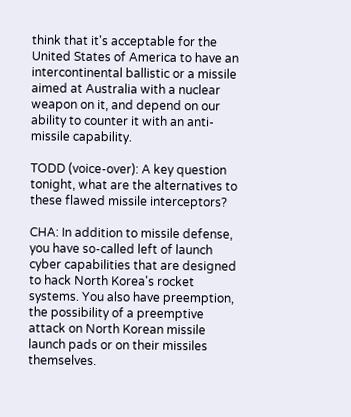think that it's acceptable for the United States of America to have an intercontinental ballistic or a missile aimed at Australia with a nuclear weapon on it, and depend on our ability to counter it with an anti-missile capability.

TODD (voice-over): A key question tonight, what are the alternatives to these flawed missile interceptors?

CHA: In addition to missile defense, you have so-called left of launch cyber capabilities that are designed to hack North Korea's rocket systems. You also have preemption, the possibility of a preemptive attack on North Korean missile launch pads or on their missiles themselves.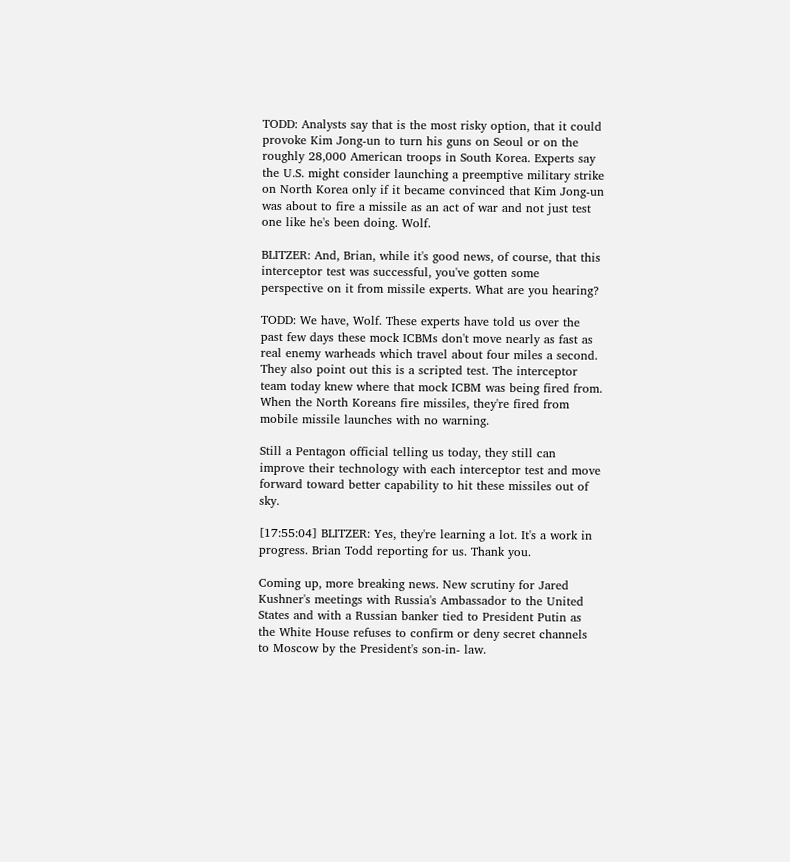TODD: Analysts say that is the most risky option, that it could provoke Kim Jong-un to turn his guns on Seoul or on the roughly 28,000 American troops in South Korea. Experts say the U.S. might consider launching a preemptive military strike on North Korea only if it became convinced that Kim Jong-un was about to fire a missile as an act of war and not just test one like he's been doing. Wolf.

BLITZER: And, Brian, while it's good news, of course, that this interceptor test was successful, you've gotten some perspective on it from missile experts. What are you hearing?

TODD: We have, Wolf. These experts have told us over the past few days these mock ICBMs don't move nearly as fast as real enemy warheads which travel about four miles a second. They also point out this is a scripted test. The interceptor team today knew where that mock ICBM was being fired from. When the North Koreans fire missiles, they're fired from mobile missile launches with no warning.

Still a Pentagon official telling us today, they still can improve their technology with each interceptor test and move forward toward better capability to hit these missiles out of sky.

[17:55:04] BLITZER: Yes, they're learning a lot. It's a work in progress. Brian Todd reporting for us. Thank you.

Coming up, more breaking news. New scrutiny for Jared Kushner's meetings with Russia's Ambassador to the United States and with a Russian banker tied to President Putin as the White House refuses to confirm or deny secret channels to Moscow by the President's son-in- law.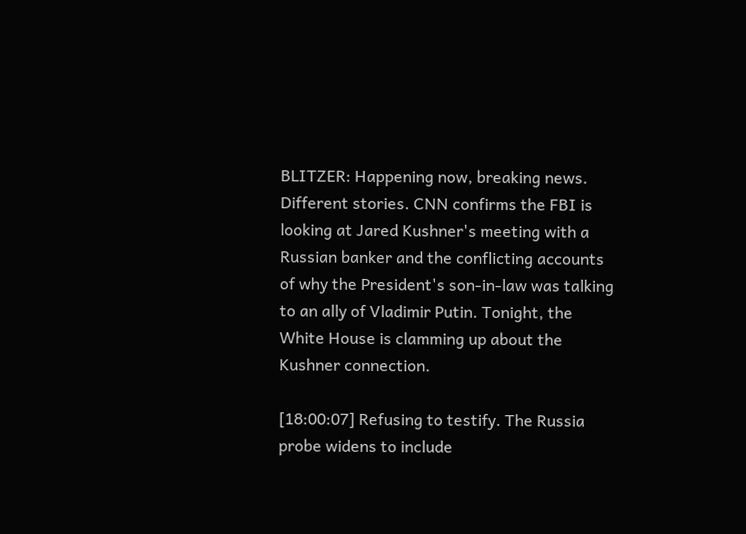BLITZER: Happening now, breaking news. Different stories. CNN confirms the FBI is looking at Jared Kushner's meeting with a Russian banker and the conflicting accounts of why the President's son-in-law was talking to an ally of Vladimir Putin. Tonight, the White House is clamming up about the Kushner connection.

[18:00:07] Refusing to testify. The Russia probe widens to include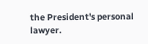the President's personal lawyer.